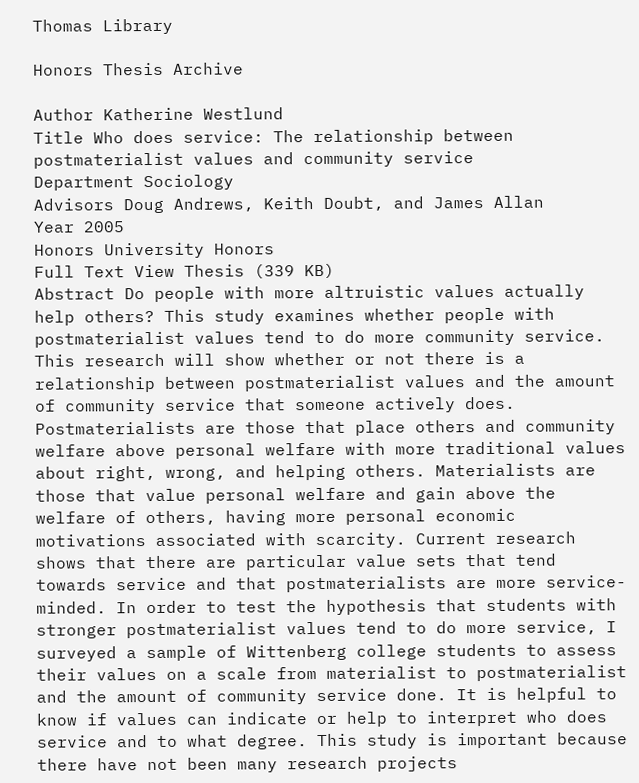Thomas Library

Honors Thesis Archive

Author Katherine Westlund
Title Who does service: The relationship between postmaterialist values and community service
Department Sociology
Advisors Doug Andrews, Keith Doubt, and James Allan
Year 2005
Honors University Honors
Full Text View Thesis (339 KB)
Abstract Do people with more altruistic values actually help others? This study examines whether people with postmaterialist values tend to do more community service. This research will show whether or not there is a relationship between postmaterialist values and the amount of community service that someone actively does. Postmaterialists are those that place others and community welfare above personal welfare with more traditional values about right, wrong, and helping others. Materialists are those that value personal welfare and gain above the welfare of others, having more personal economic motivations associated with scarcity. Current research shows that there are particular value sets that tend towards service and that postmaterialists are more service- minded. In order to test the hypothesis that students with stronger postmaterialist values tend to do more service, I surveyed a sample of Wittenberg college students to assess their values on a scale from materialist to postmaterialist and the amount of community service done. It is helpful to know if values can indicate or help to interpret who does service and to what degree. This study is important because there have not been many research projects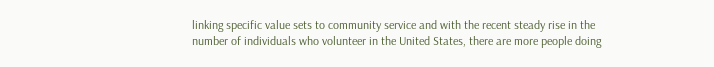linking specific value sets to community service and with the recent steady rise in the number of individuals who volunteer in the United States, there are more people doing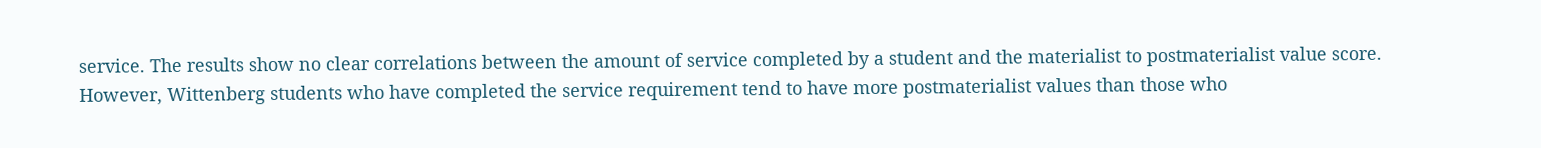service. The results show no clear correlations between the amount of service completed by a student and the materialist to postmaterialist value score. However, Wittenberg students who have completed the service requirement tend to have more postmaterialist values than those who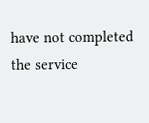have not completed the service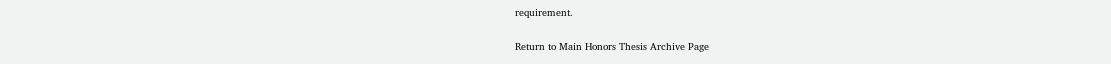requirement.

Return to Main Honors Thesis Archive Page